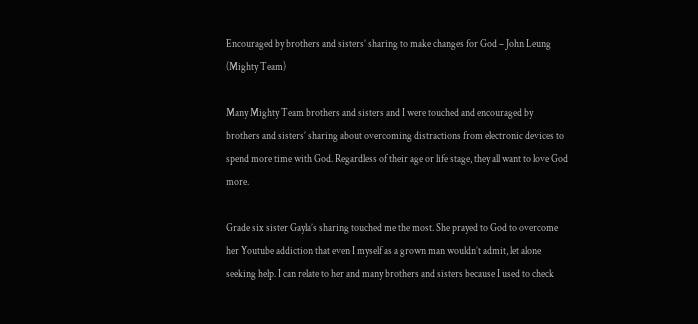Encouraged by brothers and sisters’ sharing to make changes for God – John Leung (Mighty Team)

Many Mighty Team brothers and sisters and I were touched and encouraged by brothers and sisters’ sharing about overcoming distractions from electronic devices to spend more time with God. Regardless of their age or life stage, they all want to love God more.

Grade six sister Gayla’s sharing touched me the most. She prayed to God to overcome her Youtube addiction that even I myself as a grown man wouldn’t admit, let alone seeking help. I can relate to her and many brothers and sisters because I used to check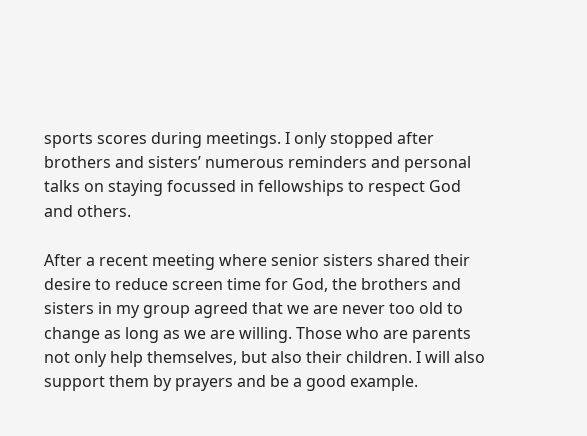sports scores during meetings. I only stopped after brothers and sisters’ numerous reminders and personal talks on staying focussed in fellowships to respect God and others.

After a recent meeting where senior sisters shared their desire to reduce screen time for God, the brothers and sisters in my group agreed that we are never too old to change as long as we are willing. Those who are parents not only help themselves, but also their children. I will also support them by prayers and be a good example.